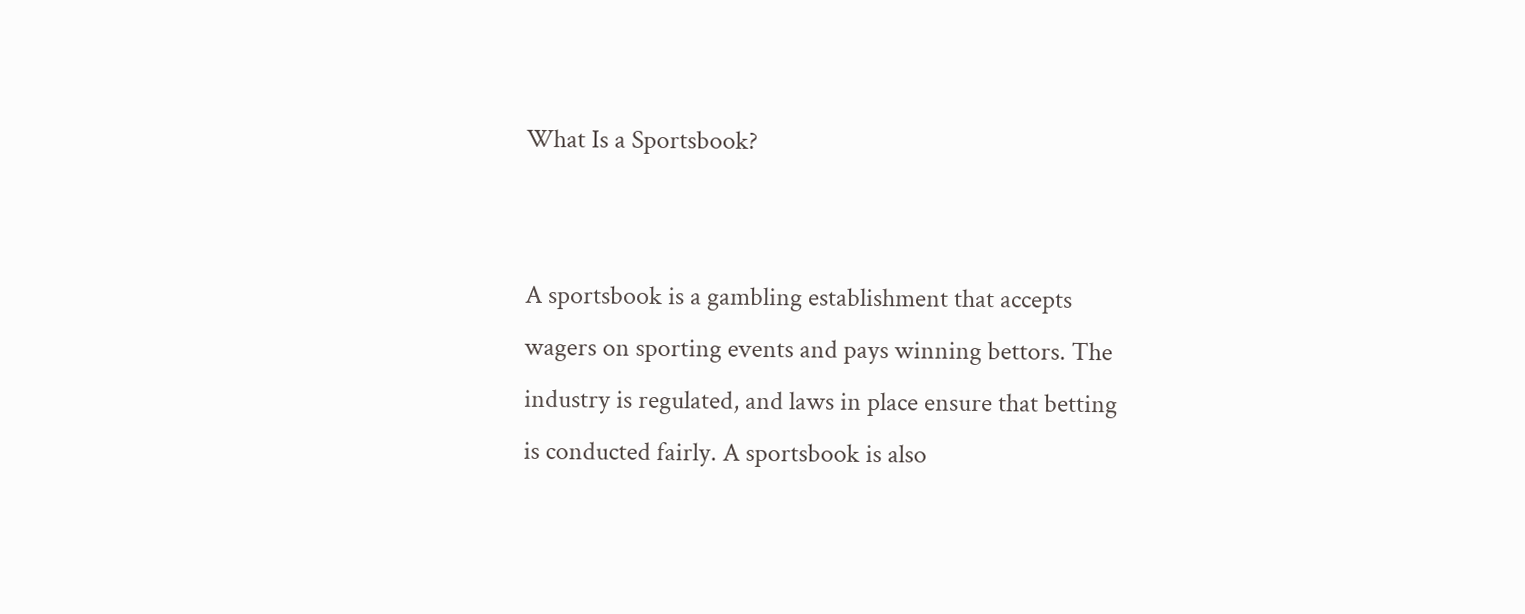What Is a Sportsbook?


A sportsbook is a gambling establishment that accepts wagers on sporting events and pays winning bettors. The industry is regulated, and laws in place ensure that betting is conducted fairly. A sportsbook is also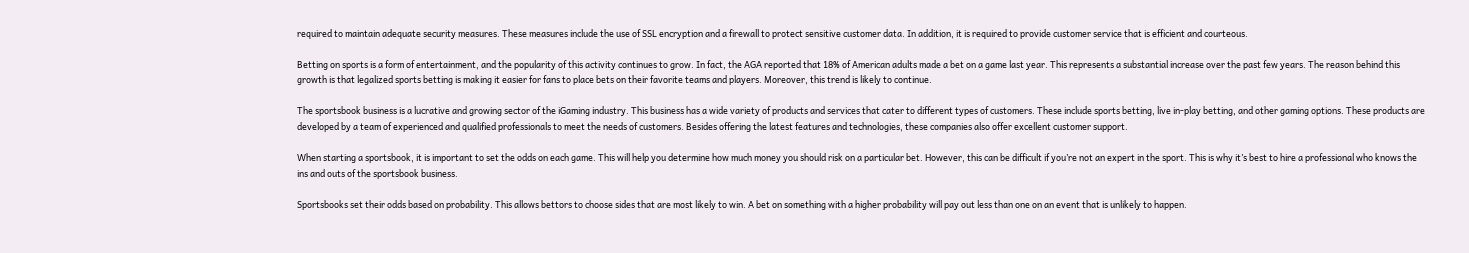required to maintain adequate security measures. These measures include the use of SSL encryption and a firewall to protect sensitive customer data. In addition, it is required to provide customer service that is efficient and courteous.

Betting on sports is a form of entertainment, and the popularity of this activity continues to grow. In fact, the AGA reported that 18% of American adults made a bet on a game last year. This represents a substantial increase over the past few years. The reason behind this growth is that legalized sports betting is making it easier for fans to place bets on their favorite teams and players. Moreover, this trend is likely to continue.

The sportsbook business is a lucrative and growing sector of the iGaming industry. This business has a wide variety of products and services that cater to different types of customers. These include sports betting, live in-play betting, and other gaming options. These products are developed by a team of experienced and qualified professionals to meet the needs of customers. Besides offering the latest features and technologies, these companies also offer excellent customer support.

When starting a sportsbook, it is important to set the odds on each game. This will help you determine how much money you should risk on a particular bet. However, this can be difficult if you’re not an expert in the sport. This is why it’s best to hire a professional who knows the ins and outs of the sportsbook business.

Sportsbooks set their odds based on probability. This allows bettors to choose sides that are most likely to win. A bet on something with a higher probability will pay out less than one on an event that is unlikely to happen.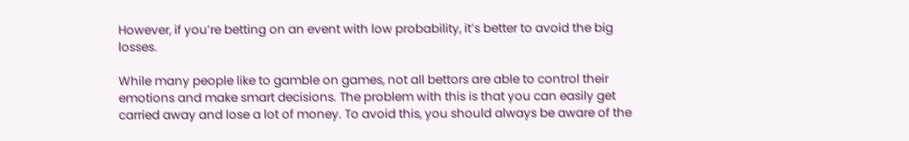However, if you’re betting on an event with low probability, it’s better to avoid the big losses.

While many people like to gamble on games, not all bettors are able to control their emotions and make smart decisions. The problem with this is that you can easily get carried away and lose a lot of money. To avoid this, you should always be aware of the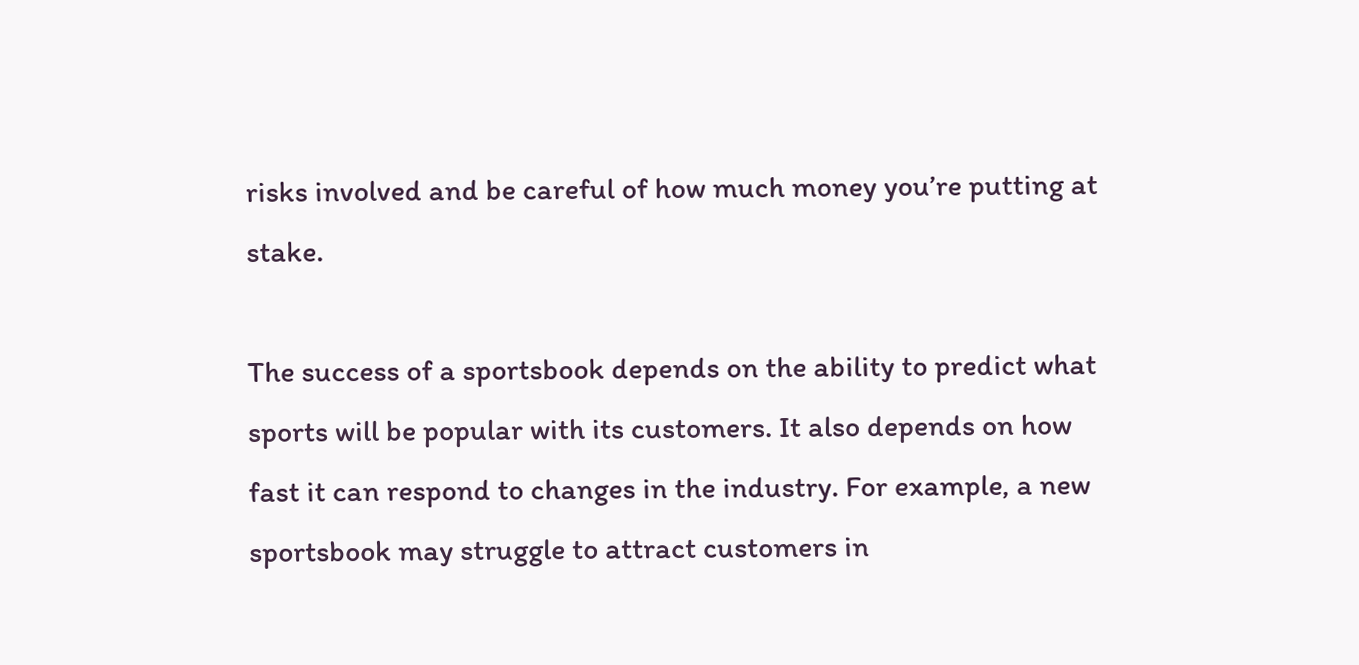risks involved and be careful of how much money you’re putting at stake.

The success of a sportsbook depends on the ability to predict what sports will be popular with its customers. It also depends on how fast it can respond to changes in the industry. For example, a new sportsbook may struggle to attract customers in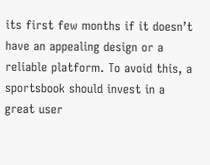its first few months if it doesn’t have an appealing design or a reliable platform. To avoid this, a sportsbook should invest in a great user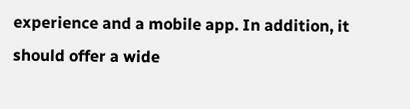experience and a mobile app. In addition, it should offer a wide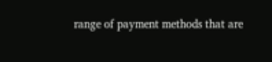range of payment methods that are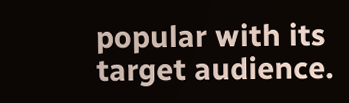popular with its target audience.